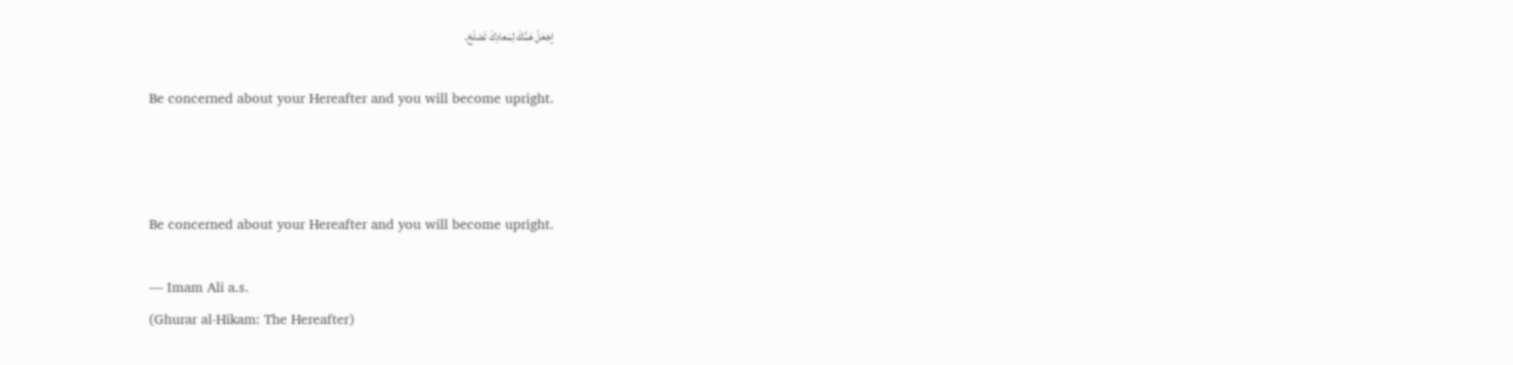إجْعَلْ هَمَّكَ لِمَعادِكَ تَصْلَحْ۔

Be concerned about your Hereafter and you will become upright.



Be concerned about your Hereafter and you will become upright.

— Imam Ali a.s.
(Ghurar al-Hikam: The Hereafter)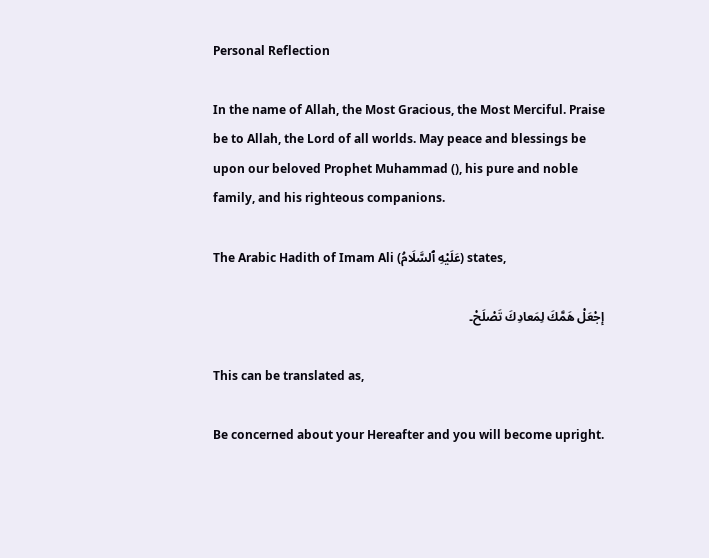Personal Reflection

In the name of Allah, the Most Gracious, the Most Merciful. Praise be to Allah, the Lord of all worlds. May peace and blessings be upon our beloved Prophet Muhammad (), his pure and noble family, and his righteous companions.

The Arabic Hadith of Imam Ali (عَلَيْهِ ٱلسَّلَامُ) states,

إجْعَلْ هَمَّكَ لِمَعادِكَ تَصْلَحْ۔

This can be translated as,

Be concerned about your Hereafter and you will become upright.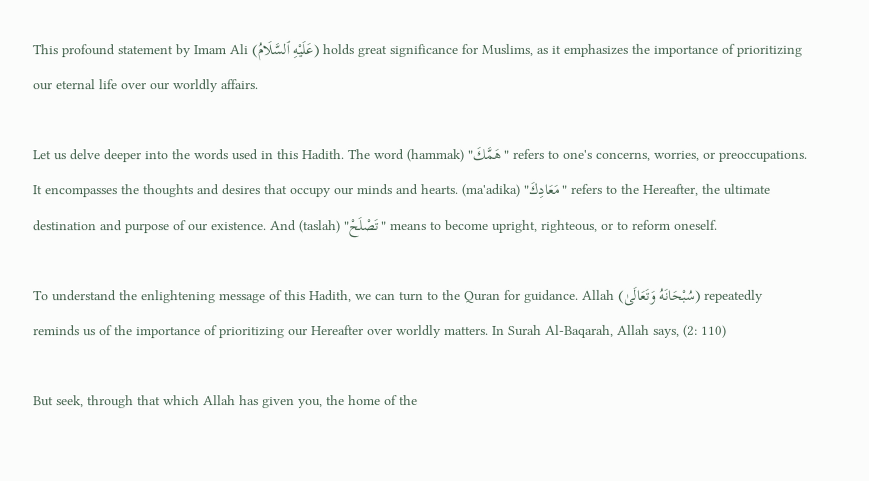This profound statement by Imam Ali (عَلَيْهِ ٱلسَّلَامُ) holds great significance for Muslims, as it emphasizes the importance of prioritizing our eternal life over our worldly affairs.

Let us delve deeper into the words used in this Hadith. The word (hammak) "هَمَّكَ" refers to one's concerns, worries, or preoccupations. It encompasses the thoughts and desires that occupy our minds and hearts. (ma'adika) "مَعَادِكَ" refers to the Hereafter, the ultimate destination and purpose of our existence. And (taslah) "تَصْلَحْ" means to become upright, righteous, or to reform oneself.

To understand the enlightening message of this Hadith, we can turn to the Quran for guidance. Allah (سُبْحَانَهُ وَتَعَالَىٰ) repeatedly reminds us of the importance of prioritizing our Hereafter over worldly matters. In Surah Al-Baqarah, Allah says, (2: 110)

But seek, through that which Allah has given you, the home of the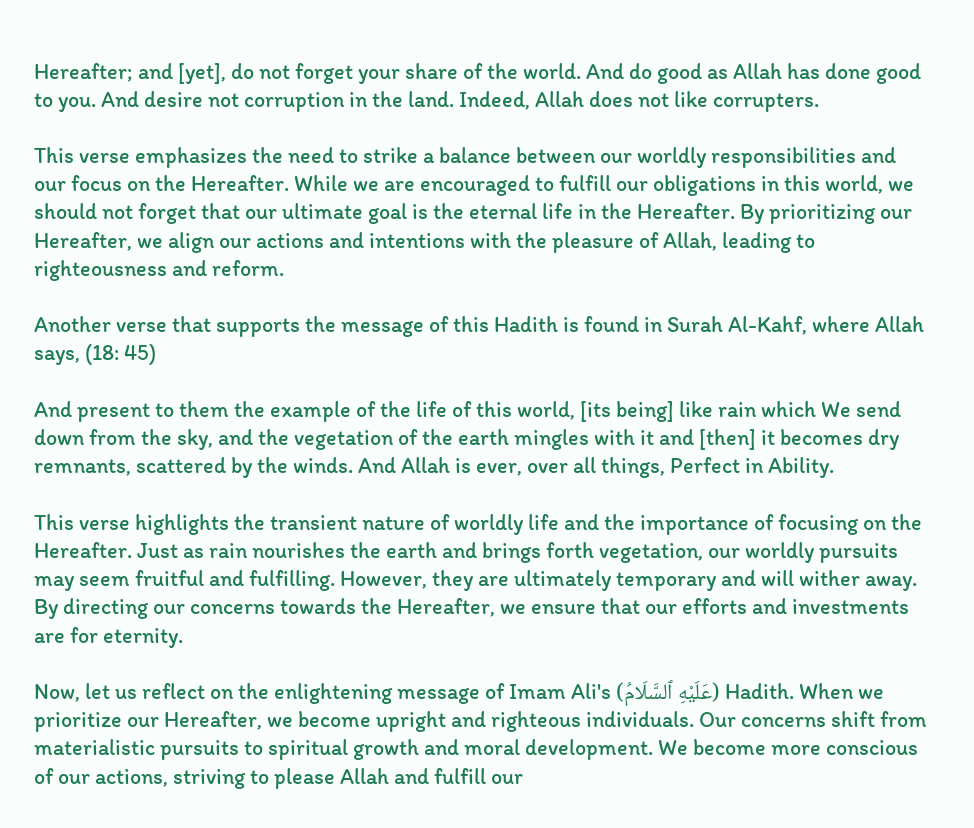Hereafter; and [yet], do not forget your share of the world. And do good as Allah has done good to you. And desire not corruption in the land. Indeed, Allah does not like corrupters.

This verse emphasizes the need to strike a balance between our worldly responsibilities and our focus on the Hereafter. While we are encouraged to fulfill our obligations in this world, we should not forget that our ultimate goal is the eternal life in the Hereafter. By prioritizing our Hereafter, we align our actions and intentions with the pleasure of Allah, leading to righteousness and reform.

Another verse that supports the message of this Hadith is found in Surah Al-Kahf, where Allah says, (18: 45)

And present to them the example of the life of this world, [its being] like rain which We send down from the sky, and the vegetation of the earth mingles with it and [then] it becomes dry remnants, scattered by the winds. And Allah is ever, over all things, Perfect in Ability.

This verse highlights the transient nature of worldly life and the importance of focusing on the Hereafter. Just as rain nourishes the earth and brings forth vegetation, our worldly pursuits may seem fruitful and fulfilling. However, they are ultimately temporary and will wither away. By directing our concerns towards the Hereafter, we ensure that our efforts and investments are for eternity.

Now, let us reflect on the enlightening message of Imam Ali's (عَلَيْهِ ٱلسَّلَامُ) Hadith. When we prioritize our Hereafter, we become upright and righteous individuals. Our concerns shift from materialistic pursuits to spiritual growth and moral development. We become more conscious of our actions, striving to please Allah and fulfill our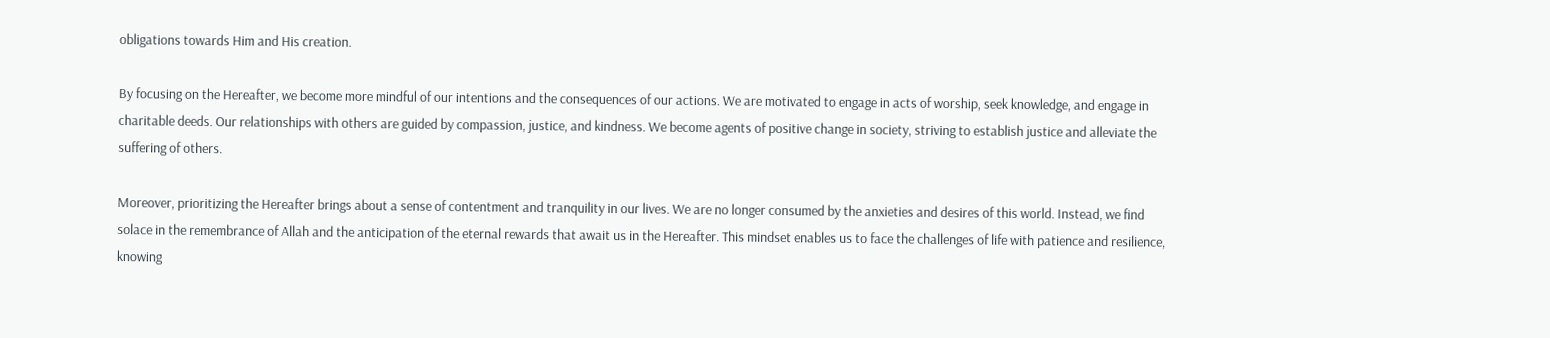obligations towards Him and His creation.

By focusing on the Hereafter, we become more mindful of our intentions and the consequences of our actions. We are motivated to engage in acts of worship, seek knowledge, and engage in charitable deeds. Our relationships with others are guided by compassion, justice, and kindness. We become agents of positive change in society, striving to establish justice and alleviate the suffering of others.

Moreover, prioritizing the Hereafter brings about a sense of contentment and tranquility in our lives. We are no longer consumed by the anxieties and desires of this world. Instead, we find solace in the remembrance of Allah and the anticipation of the eternal rewards that await us in the Hereafter. This mindset enables us to face the challenges of life with patience and resilience, knowing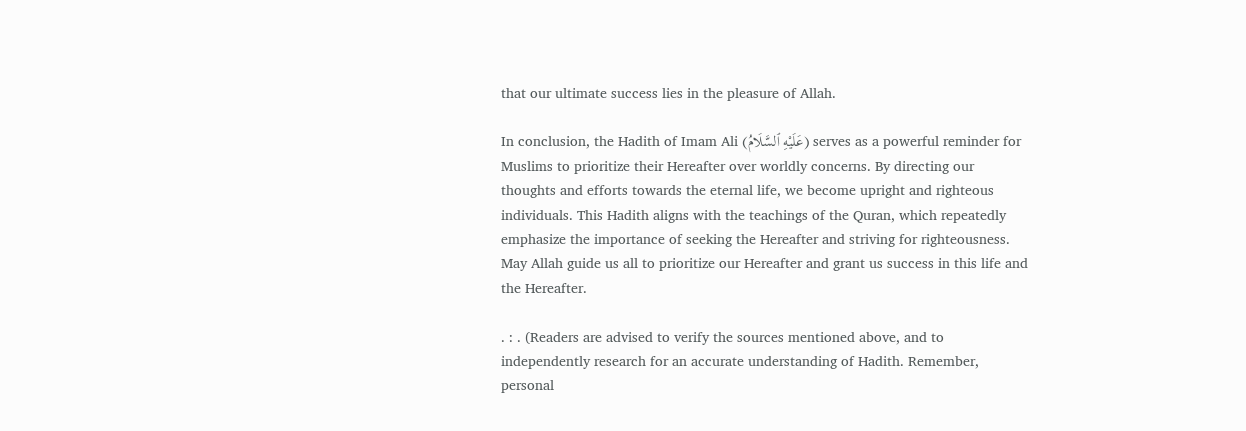that our ultimate success lies in the pleasure of Allah.

In conclusion, the Hadith of Imam Ali (عَلَيْهِ ٱلسَّلَامُ) serves as a powerful reminder for Muslims to prioritize their Hereafter over worldly concerns. By directing our thoughts and efforts towards the eternal life, we become upright and righteous individuals. This Hadith aligns with the teachings of the Quran, which repeatedly emphasize the importance of seeking the Hereafter and striving for righteousness. May Allah guide us all to prioritize our Hereafter and grant us success in this life and the Hereafter.

. : . (Readers are advised to verify the sources mentioned above, and to independently research for an accurate understanding of Hadith. Remember, personal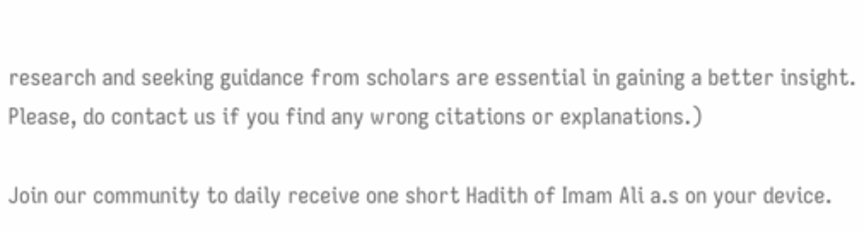research and seeking guidance from scholars are essential in gaining a better insight. Please, do contact us if you find any wrong citations or explanations.)

Join our community to daily receive one short Hadith of Imam Ali a.s on your device.